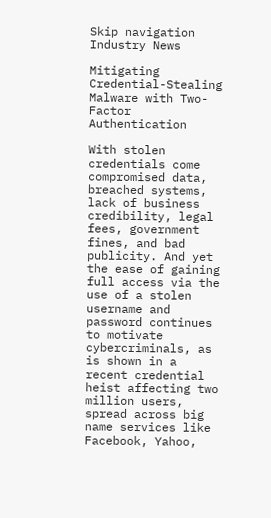Skip navigation
Industry News

Mitigating Credential-Stealing Malware with Two-Factor Authentication

With stolen credentials come compromised data, breached systems, lack of business credibility, legal fees, government fines, and bad publicity. And yet the ease of gaining full access via the use of a stolen username and password continues to motivate cybercriminals, as is shown in a recent credential heist affecting two million users, spread across big name services like Facebook, Yahoo,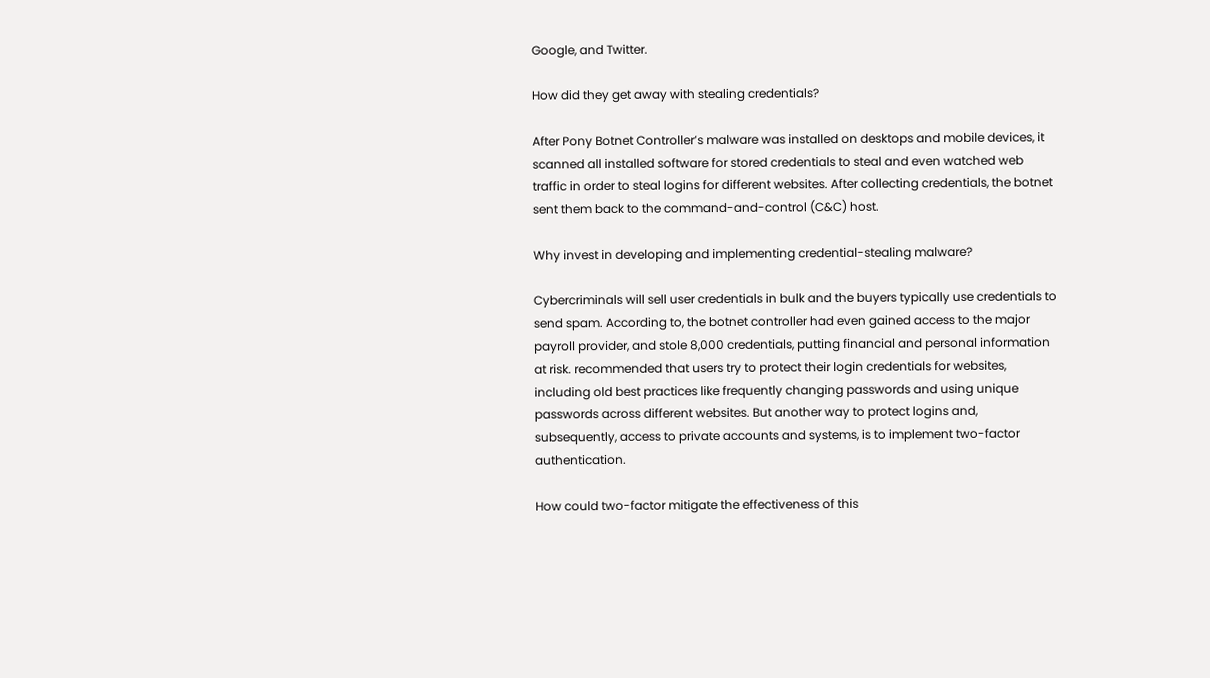Google, and Twitter.

How did they get away with stealing credentials?

After Pony Botnet Controller’s malware was installed on desktops and mobile devices, it scanned all installed software for stored credentials to steal and even watched web traffic in order to steal logins for different websites. After collecting credentials, the botnet sent them back to the command-and-control (C&C) host.

Why invest in developing and implementing credential-stealing malware?

Cybercriminals will sell user credentials in bulk and the buyers typically use credentials to send spam. According to, the botnet controller had even gained access to the major payroll provider, and stole 8,000 credentials, putting financial and personal information at risk. recommended that users try to protect their login credentials for websites, including old best practices like frequently changing passwords and using unique passwords across different websites. But another way to protect logins and, subsequently, access to private accounts and systems, is to implement two-factor authentication.

How could two-factor mitigate the effectiveness of this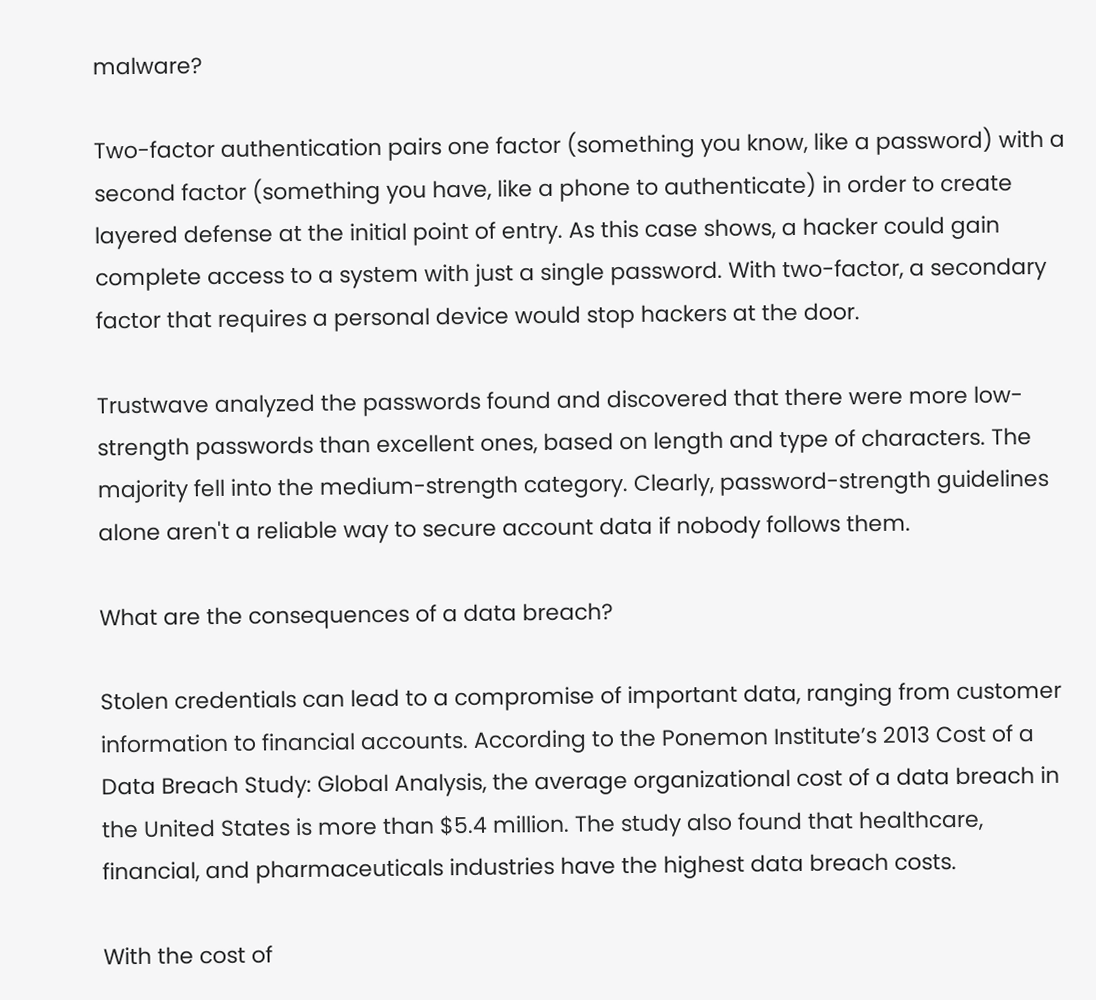malware?

Two-factor authentication pairs one factor (something you know, like a password) with a second factor (something you have, like a phone to authenticate) in order to create layered defense at the initial point of entry. As this case shows, a hacker could gain complete access to a system with just a single password. With two-factor, a secondary factor that requires a personal device would stop hackers at the door.

Trustwave analyzed the passwords found and discovered that there were more low-strength passwords than excellent ones, based on length and type of characters. The majority fell into the medium-strength category. Clearly, password-strength guidelines alone aren't a reliable way to secure account data if nobody follows them.

What are the consequences of a data breach?

Stolen credentials can lead to a compromise of important data, ranging from customer information to financial accounts. According to the Ponemon Institute’s 2013 Cost of a Data Breach Study: Global Analysis, the average organizational cost of a data breach in the United States is more than $5.4 million. The study also found that healthcare, financial, and pharmaceuticals industries have the highest data breach costs.

With the cost of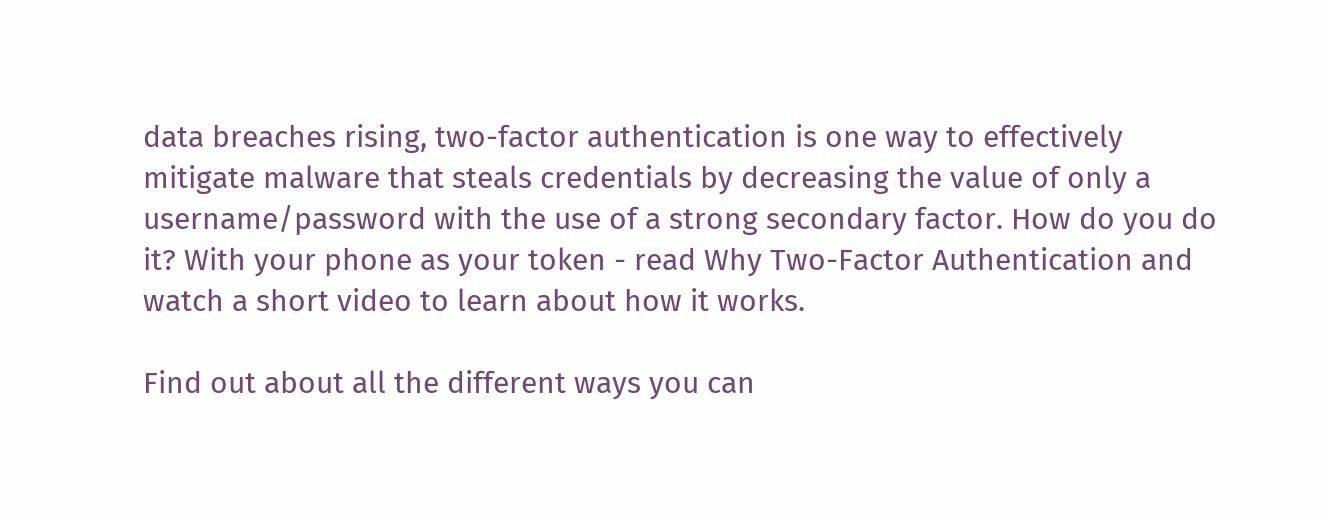data breaches rising, two-factor authentication is one way to effectively mitigate malware that steals credentials by decreasing the value of only a username/password with the use of a strong secondary factor. How do you do it? With your phone as your token - read Why Two-Factor Authentication and watch a short video to learn about how it works.

Find out about all the different ways you can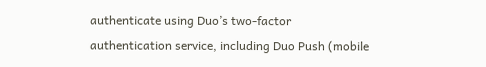authenticate using Duo’s two-factor authentication service, including Duo Push (mobile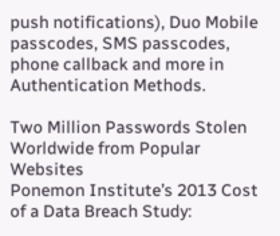push notifications), Duo Mobile passcodes, SMS passcodes, phone callback and more in Authentication Methods.

Two Million Passwords Stolen Worldwide from Popular Websites
Ponemon Institute’s 2013 Cost of a Data Breach Study: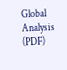Global Analysis (PDF)